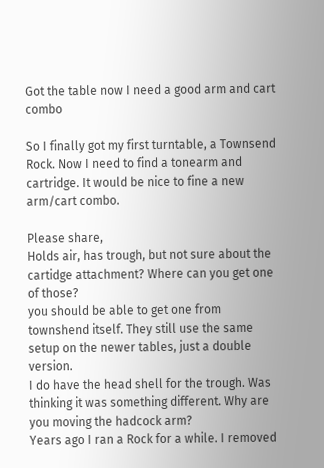Got the table now I need a good arm and cart combo

So I finally got my first turntable, a Townsend Rock. Now I need to find a tonearm and cartridge. It would be nice to fine a new arm/cart combo.

Please share,
Holds air, has trough, but not sure about the cartidge attachment? Where can you get one of those?
you should be able to get one from townshend itself. They still use the same setup on the newer tables, just a double version.
I do have the head shell for the trough. Was thinking it was something different. Why are you moving the hadcock arm?
Years ago I ran a Rock for a while. I removed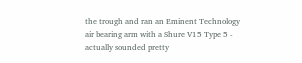the trough and ran an Eminent Technology air bearing arm with a Shure V15 Type 5 - actually sounded pretty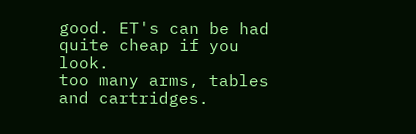good. ET's can be had quite cheap if you look.
too many arms, tables and cartridges.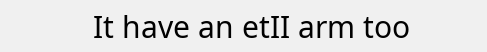It have an etII arm too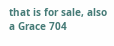that is for sale, also a Grace 704